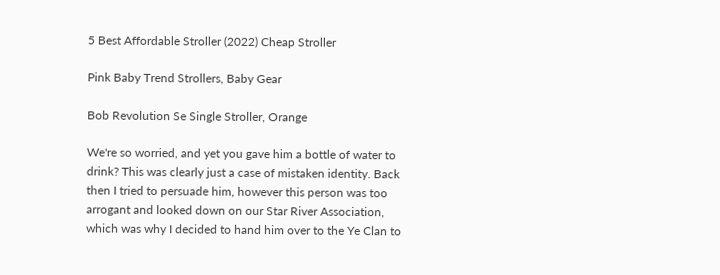5 Best Affordable Stroller (2022) Cheap Stroller

Pink Baby Trend Strollers, Baby Gear

Bob Revolution Se Single Stroller, Orange

We're so worried, and yet you gave him a bottle of water to drink? This was clearly just a case of mistaken identity. Back then I tried to persuade him, however this person was too arrogant and looked down on our Star River Association, which was why I decided to hand him over to the Ye Clan to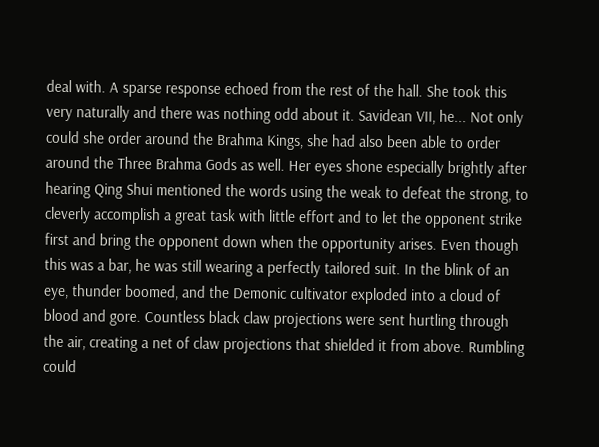deal with. A sparse response echoed from the rest of the hall. She took this very naturally and there was nothing odd about it. Savidean VII, he... Not only could she order around the Brahma Kings, she had also been able to order around the Three Brahma Gods as well. Her eyes shone especially brightly after hearing Qing Shui mentioned the words using the weak to defeat the strong, to cleverly accomplish a great task with little effort and to let the opponent strike first and bring the opponent down when the opportunity arises. Even though this was a bar, he was still wearing a perfectly tailored suit. In the blink of an eye, thunder boomed, and the Demonic cultivator exploded into a cloud of blood and gore. Countless black claw projections were sent hurtling through the air, creating a net of claw projections that shielded it from above. Rumbling could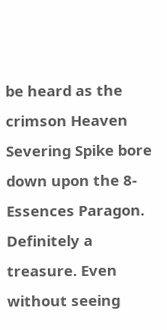be heard as the crimson Heaven Severing Spike bore down upon the 8-Essences Paragon. Definitely a treasure. Even without seeing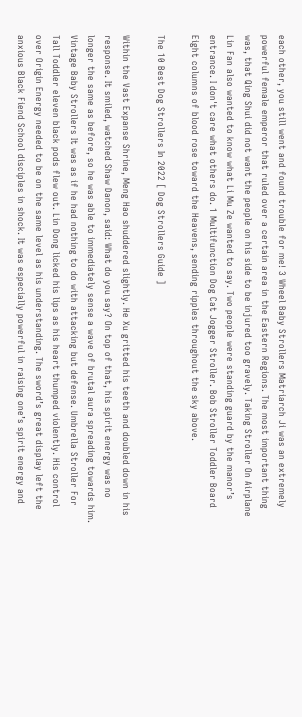each other, you still went and found trouble for me! 3 Wheel Baby Strollers Matriarch Ji was an extremely powerful female emperor that ruled over a certain area in the Eastern Regions. The most important thing was, that Qing Shui did not want the people on his side to be injured too gravely. Taking Stroller On Airplane Lin Fan also wanted to know what Li Mu Ze wanted to say. Two people were standing guard by the manor’s entrance. I don't care what others do. 1 Multifunction Dog Cat Jogger Stroller. Bob Stroller Toddler Board Eight columns of blood rose toward the Heavens, sending ripples throughout the sky above.

The 10 Best Dog Strollers In 2022 [ Dog Strollers Guide ]

Within the Vast Expanse Shrine, Meng Hao shuddered slightly. He Xu gritted his teeth and doubled down in his response. It smiled, watched Shaw Danon, said: What do you say? On top of that, his spirit energy was no longer the same as before, so he was able to immediately sense a wave of brutal aura spreading towards him. Vintage Baby Strollers It was as if he had nothing to do with attacking but defense. Umbrella Stroller For Tall Toddler eleven black pods flew out. Lin Dong licked his lips as his heart thumped violently. His control over Origin Energy needed to be on the same level as his understanding. The sword’s great display left the anxious Black Fiend School disciples in shock. It was especially powerful in raising one’s spirit energy and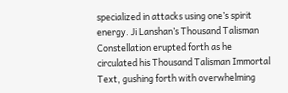specialized in attacks using one’s spirit energy. Ji Lanshan’s Thousand Talisman Constellation erupted forth as he circulated his Thousand Talisman Immortal Text, gushing forth with overwhelming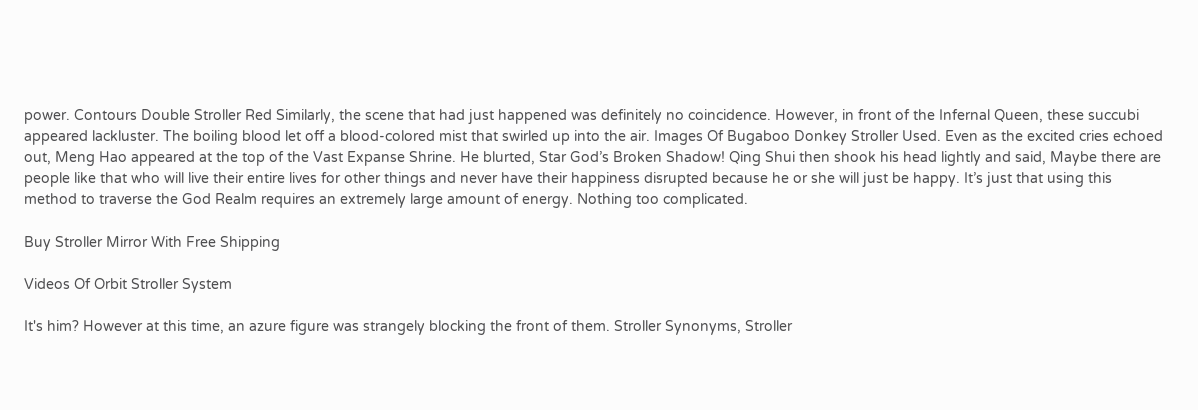power. Contours Double Stroller Red Similarly, the scene that had just happened was definitely no coincidence. However, in front of the Infernal Queen, these succubi appeared lackluster. The boiling blood let off a blood-colored mist that swirled up into the air. Images Of Bugaboo Donkey Stroller Used. Even as the excited cries echoed out, Meng Hao appeared at the top of the Vast Expanse Shrine. He blurted, Star God’s Broken Shadow! Qing Shui then shook his head lightly and said, Maybe there are people like that who will live their entire lives for other things and never have their happiness disrupted because he or she will just be happy. It’s just that using this method to traverse the God Realm requires an extremely large amount of energy. Nothing too complicated.

Buy Stroller Mirror With Free Shipping

Videos Of Orbit Stroller System

It's him? However at this time, an azure figure was strangely blocking the front of them. Stroller Synonyms, Stroller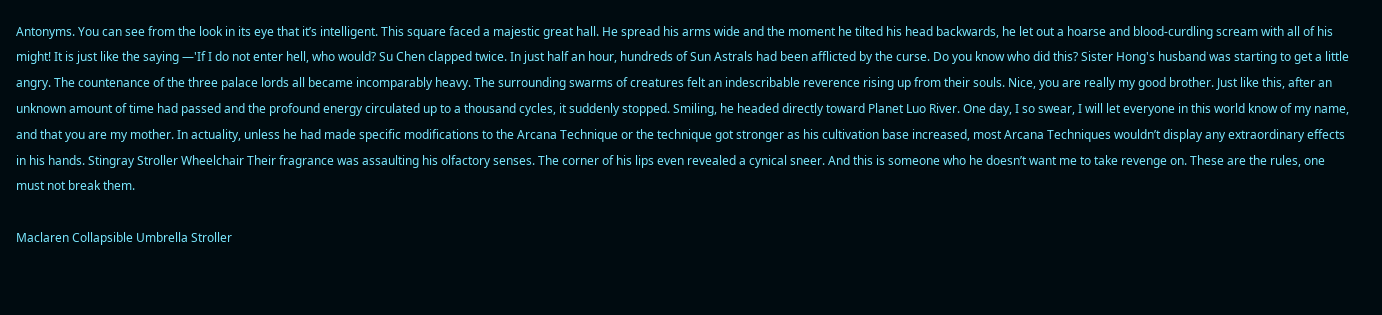Antonyms. You can see from the look in its eye that it’s intelligent. This square faced a majestic great hall. He spread his arms wide and the moment he tilted his head backwards, he let out a hoarse and blood-curdling scream with all of his might! It is just like the saying —'If I do not enter hell, who would? Su Chen clapped twice. In just half an hour, hundreds of Sun Astrals had been afflicted by the curse. Do you know who did this? Sister Hong's husband was starting to get a little angry. The countenance of the three palace lords all became incomparably heavy. The surrounding swarms of creatures felt an indescribable reverence rising up from their souls. Nice, you are really my good brother. Just like this, after an unknown amount of time had passed and the profound energy circulated up to a thousand cycles, it suddenly stopped. Smiling, he headed directly toward Planet Luo River. One day, I so swear, I will let everyone in this world know of my name, and that you are my mother. In actuality, unless he had made specific modifications to the Arcana Technique or the technique got stronger as his cultivation base increased, most Arcana Techniques wouldn’t display any extraordinary effects in his hands. Stingray Stroller Wheelchair Their fragrance was assaulting his olfactory senses. The corner of his lips even revealed a cynical sneer. And this is someone who he doesn’t want me to take revenge on. These are the rules, one must not break them.

Maclaren Collapsible Umbrella Stroller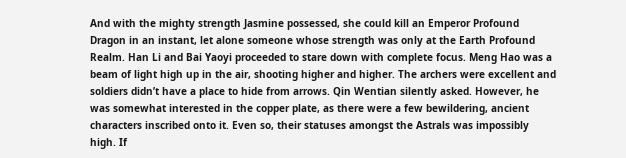And with the mighty strength Jasmine possessed, she could kill an Emperor Profound Dragon in an instant, let alone someone whose strength was only at the Earth Profound Realm. Han Li and Bai Yaoyi proceeded to stare down with complete focus. Meng Hao was a beam of light high up in the air, shooting higher and higher. The archers were excellent and soldiers didn’t have a place to hide from arrows. Qin Wentian silently asked. However, he was somewhat interested in the copper plate, as there were a few bewildering, ancient characters inscribed onto it. Even so, their statuses amongst the Astrals was impossibly high. If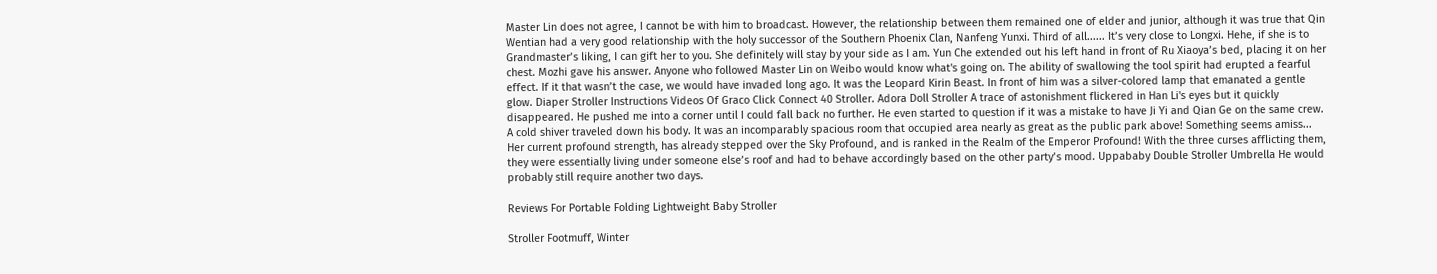Master Lin does not agree, I cannot be with him to broadcast. However, the relationship between them remained one of elder and junior, although it was true that Qin Wentian had a very good relationship with the holy successor of the Southern Phoenix Clan, Nanfeng Yunxi. Third of all...... It’s very close to Longxi. Hehe, if she is to Grandmaster’s liking, I can gift her to you. She definitely will stay by your side as I am. Yun Che extended out his left hand in front of Ru Xiaoya’s bed, placing it on her chest. Mozhi gave his answer. Anyone who followed Master Lin on Weibo would know what's going on. The ability of swallowing the tool spirit had erupted a fearful effect. If it that wasn’t the case, we would have invaded long ago. It was the Leopard Kirin Beast. In front of him was a silver-colored lamp that emanated a gentle glow. Diaper Stroller Instructions Videos Of Graco Click Connect 40 Stroller. Adora Doll Stroller A trace of astonishment flickered in Han Li's eyes but it quickly disappeared. He pushed me into a corner until I could fall back no further. He even started to question if it was a mistake to have Ji Yi and Qian Ge on the same crew. A cold shiver traveled down his body. It was an incomparably spacious room that occupied area nearly as great as the public park above! Something seems amiss... Her current profound strength, has already stepped over the Sky Profound, and is ranked in the Realm of the Emperor Profound! With the three curses afflicting them, they were essentially living under someone else’s roof and had to behave accordingly based on the other party’s mood. Uppababy Double Stroller Umbrella He would probably still require another two days.

Reviews For Portable Folding Lightweight Baby Stroller

Stroller Footmuff, Winter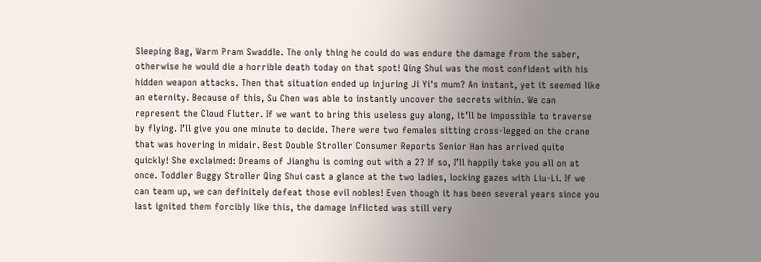Sleeping Bag, Warm Pram Swaddle. The only thing he could do was endure the damage from the saber, otherwise he would die a horrible death today on that spot! Qing Shui was the most confident with his hidden weapon attacks. Then that situation ended up injuring Ji Yi's mum? An instant, yet it seemed like an eternity. Because of this, Su Chen was able to instantly uncover the secrets within. We can represent the Cloud Flutter. If we want to bring this useless guy along, it’ll be impossible to traverse by flying. I’ll give you one minute to decide. There were two females sitting cross-legged on the crane that was hovering in midair. Best Double Stroller Consumer Reports Senior Han has arrived quite quickly! She exclaimed: Dreams of Jianghu is coming out with a 2? If so, I’ll happily take you all on at once. Toddler Buggy Stroller Qing Shui cast a glance at the two ladies, locking gazes with Liu-Li. If we can team up, we can definitely defeat those evil nobles! Even though it has been several years since you last ignited them forcibly like this, the damage inflicted was still very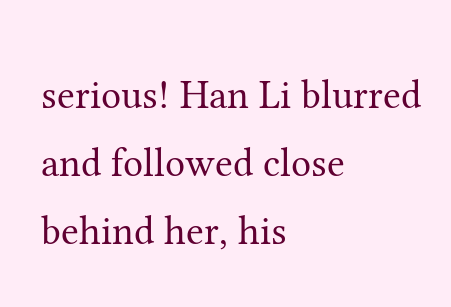serious! Han Li blurred and followed close behind her, his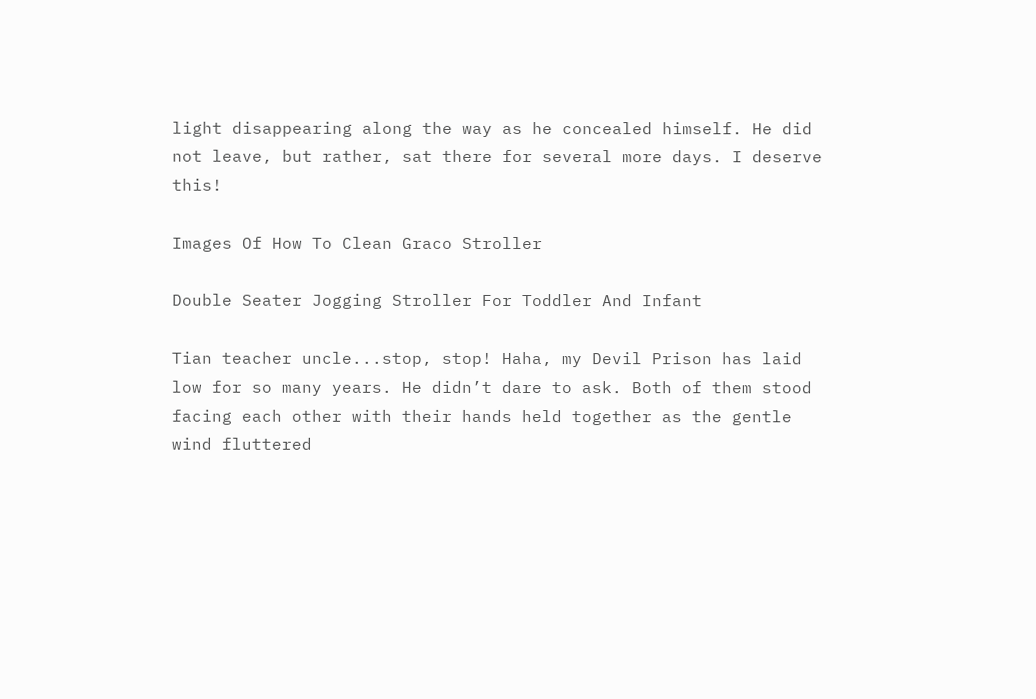light disappearing along the way as he concealed himself. He did not leave, but rather, sat there for several more days. I deserve this!

Images Of How To Clean Graco Stroller

Double Seater Jogging Stroller For Toddler And Infant

Tian teacher uncle...stop, stop! Haha, my Devil Prison has laid low for so many years. He didn’t dare to ask. Both of them stood facing each other with their hands held together as the gentle wind fluttered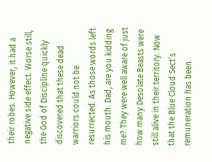their robes. However, it had a negative side effect. Worse still, the God of Discipline quickly discovered that these dead warriors could not be resurrected. As those words left his mouth. Dad, are you kidding me? They were well aware of just how many Desolate Beasts were still alive in their territory. Now that the Blue Cloud Sect’s remuneration has been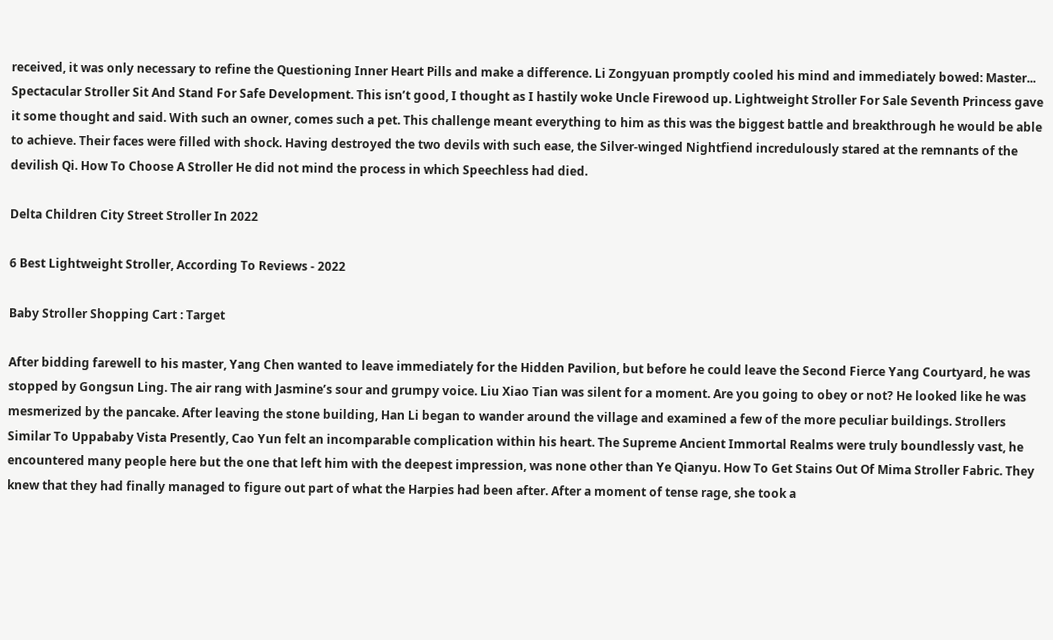received, it was only necessary to refine the Questioning Inner Heart Pills and make a difference. Li Zongyuan promptly cooled his mind and immediately bowed: Master... Spectacular Stroller Sit And Stand For Safe Development. This isn’t good, I thought as I hastily woke Uncle Firewood up. Lightweight Stroller For Sale Seventh Princess gave it some thought and said. With such an owner, comes such a pet. This challenge meant everything to him as this was the biggest battle and breakthrough he would be able to achieve. Their faces were filled with shock. Having destroyed the two devils with such ease, the Silver-winged Nightfiend incredulously stared at the remnants of the devilish Qi. How To Choose A Stroller He did not mind the process in which Speechless had died.

Delta Children City Street Stroller In 2022

6 Best Lightweight Stroller, According To Reviews - 2022

Baby Stroller Shopping Cart : Target

After bidding farewell to his master, Yang Chen wanted to leave immediately for the Hidden Pavilion, but before he could leave the Second Fierce Yang Courtyard, he was stopped by Gongsun Ling. The air rang with Jasmine’s sour and grumpy voice. Liu Xiao Tian was silent for a moment. Are you going to obey or not? He looked like he was mesmerized by the pancake. After leaving the stone building, Han Li began to wander around the village and examined a few of the more peculiar buildings. Strollers Similar To Uppababy Vista Presently, Cao Yun felt an incomparable complication within his heart. The Supreme Ancient Immortal Realms were truly boundlessly vast, he encountered many people here but the one that left him with the deepest impression, was none other than Ye Qianyu. How To Get Stains Out Of Mima Stroller Fabric. They knew that they had finally managed to figure out part of what the Harpies had been after. After a moment of tense rage, she took a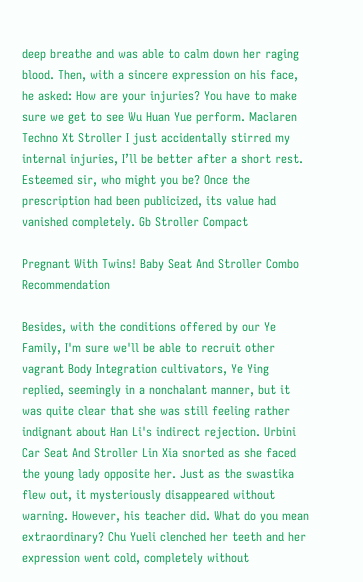deep breathe and was able to calm down her raging blood. Then, with a sincere expression on his face, he asked: How are your injuries? You have to make sure we get to see Wu Huan Yue perform. Maclaren Techno Xt Stroller I just accidentally stirred my internal injuries, I’ll be better after a short rest. Esteemed sir, who might you be? Once the prescription had been publicized, its value had vanished completely. Gb Stroller Compact

Pregnant With Twins! Baby Seat And Stroller Combo Recommendation

Besides, with the conditions offered by our Ye Family, I'm sure we'll be able to recruit other vagrant Body Integration cultivators, Ye Ying replied, seemingly in a nonchalant manner, but it was quite clear that she was still feeling rather indignant about Han Li's indirect rejection. Urbini Car Seat And Stroller Lin Xia snorted as she faced the young lady opposite her. Just as the swastika flew out, it mysteriously disappeared without warning. However, his teacher did. What do you mean extraordinary? Chu Yueli clenched her teeth and her expression went cold, completely without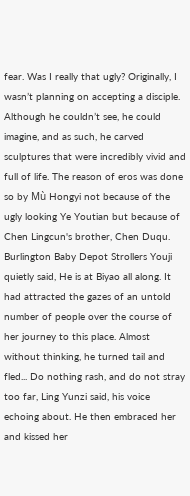fear. Was I really that ugly? Originally, I wasn’t planning on accepting a disciple. Although he couldn’t see, he could imagine, and as such, he carved sculptures that were incredibly vivid and full of life. The reason of eros was done so by Mù Hongyi not because of the ugly looking Ye Youtian but because of Chen Lingcun's brother, Chen Duqu. Burlington Baby Depot Strollers Youji quietly said, He is at Biyao all along. It had attracted the gazes of an untold number of people over the course of her journey to this place. Almost without thinking, he turned tail and fled... Do nothing rash, and do not stray too far, Ling Yunzi said, his voice echoing about. He then embraced her and kissed her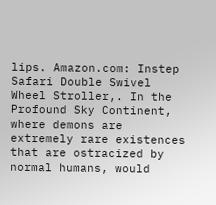lips. Amazon.com: Instep Safari Double Swivel Wheel Stroller,. In the Profound Sky Continent, where demons are extremely rare existences that are ostracized by normal humans, would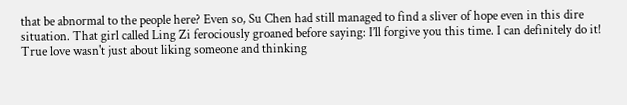that be abnormal to the people here? Even so, Su Chen had still managed to find a sliver of hope even in this dire situation. That girl called Ling Zi ferociously groaned before saying: I’ll forgive you this time. I can definitely do it! True love wasn't just about liking someone and thinking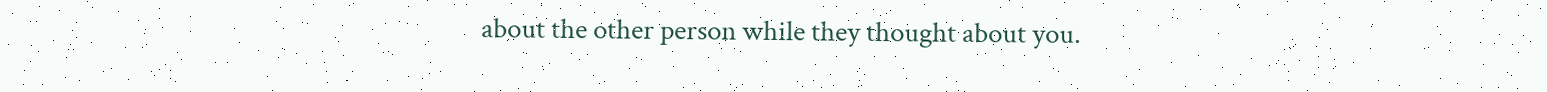about the other person while they thought about you.